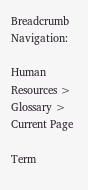Breadcrumb Navigation:

Human Resources > Glossary > Current Page

Term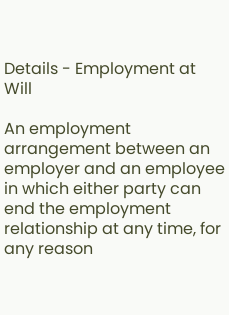Details - Employment at Will

An employment arrangement between an employer and an employee in which either party can end the employment relationship at any time, for any reason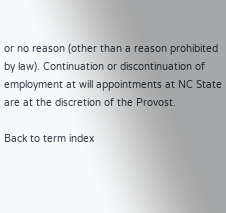or no reason (other than a reason prohibited by law). Continuation or discontinuation of employment at will appointments at NC State are at the discretion of the Provost.

Back to term index